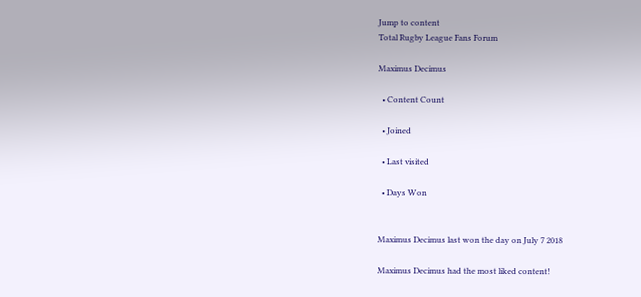Jump to content
Total Rugby League Fans Forum

Maximus Decimus

  • Content Count

  • Joined

  • Last visited

  • Days Won


Maximus Decimus last won the day on July 7 2018

Maximus Decimus had the most liked content!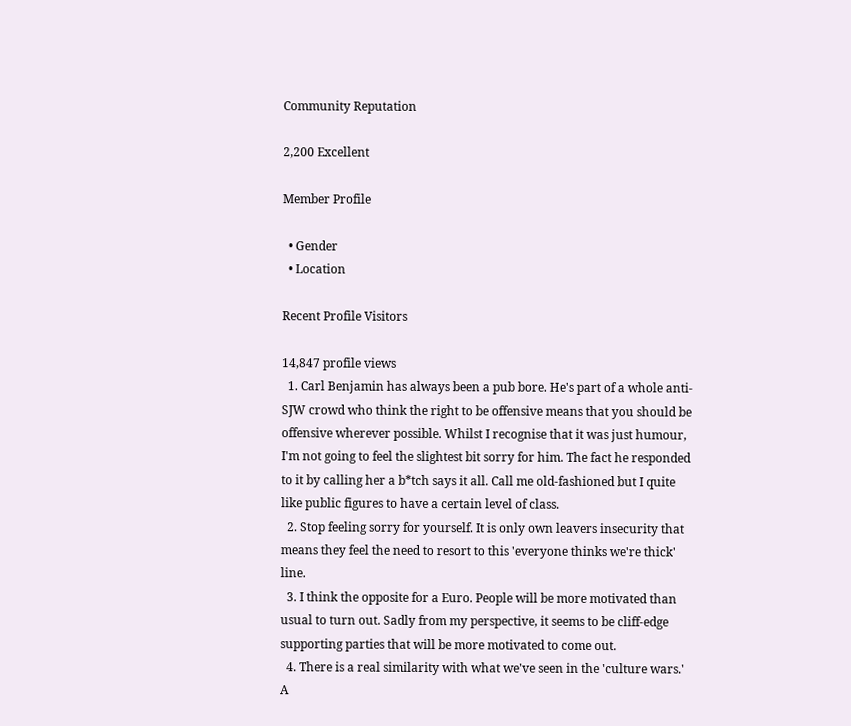Community Reputation

2,200 Excellent

Member Profile

  • Gender
  • Location

Recent Profile Visitors

14,847 profile views
  1. Carl Benjamin has always been a pub bore. He's part of a whole anti-SJW crowd who think the right to be offensive means that you should be offensive wherever possible. Whilst I recognise that it was just humour, I'm not going to feel the slightest bit sorry for him. The fact he responded to it by calling her a b*tch says it all. Call me old-fashioned but I quite like public figures to have a certain level of class.
  2. Stop feeling sorry for yourself. It is only own leavers insecurity that means they feel the need to resort to this 'everyone thinks we're thick' line.
  3. I think the opposite for a Euro. People will be more motivated than usual to turn out. Sadly from my perspective, it seems to be cliff-edge supporting parties that will be more motivated to come out.
  4. There is a real similarity with what we've seen in the 'culture wars.' A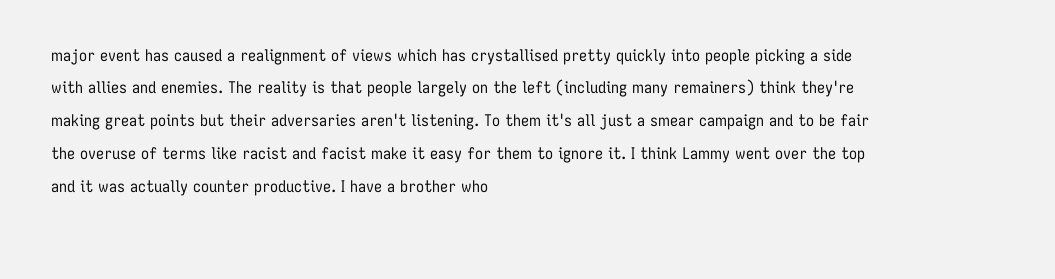major event has caused a realignment of views which has crystallised pretty quickly into people picking a side with allies and enemies. The reality is that people largely on the left (including many remainers) think they're making great points but their adversaries aren't listening. To them it's all just a smear campaign and to be fair the overuse of terms like racist and facist make it easy for them to ignore it. I think Lammy went over the top and it was actually counter productive. I have a brother who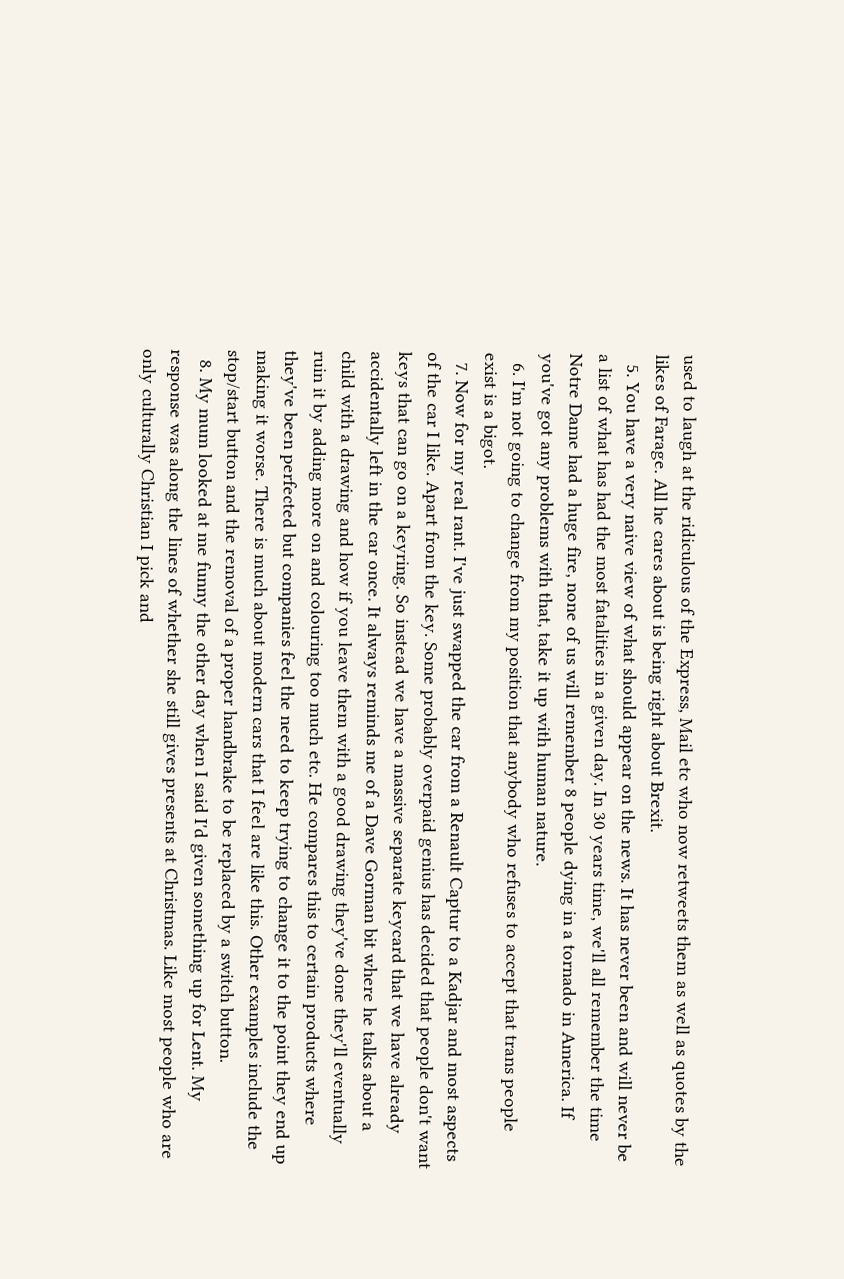used to laugh at the ridiculous of the Express, Mail etc who now retweets them as well as quotes by the likes of Farage. All he cares about is being right about Brexit.
  5. You have a very naive view of what should appear on the news. It has never been and will never be a list of what has had the most fatalities in a given day. In 30 years time, we'll all remember the time Notre Dame had a huge fire, none of us will remember 8 people dying in a tornado in America. If you've got any problems with that, take it up with human nature.
  6. I'm not going to change from my position that anybody who refuses to accept that trans people exist is a bigot.
  7. Now for my real rant. I've just swapped the car from a Renault Captur to a Kadjar and most aspects of the car I like. Apart from the key. Some probably overpaid genius has decided that people don't want keys that can go on a keyring. So instead we have a massive separate keycard that we have already accidentally left in the car once. It always reminds me of a Dave Gorman bit where he talks about a child with a drawing and how if you leave them with a good drawing they've done they'll eventually ruin it by adding more on and colouring too much etc. He compares this to certain products where they've been perfected but companies feel the need to keep trying to change it to the point they end up making it worse. There is much about modern cars that I feel are like this. Other examples include the stop/start button and the removal of a proper handbrake to be replaced by a switch button.
  8. My mum looked at me funny the other day when I said I'd given something up for Lent. My response was along the lines of whether she still gives presents at Christmas. Like most people who are only culturally Christian I pick and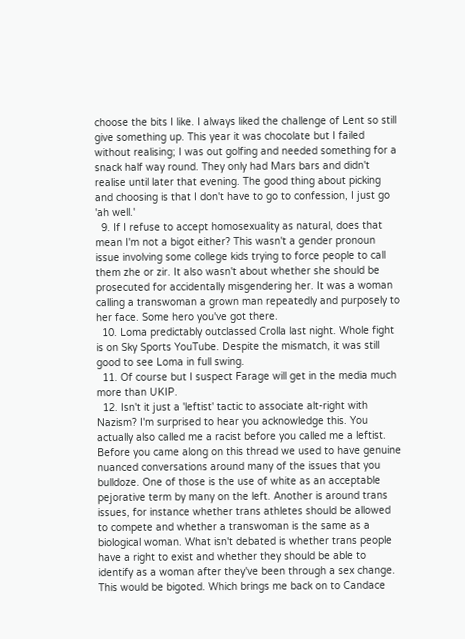choose the bits I like. I always liked the challenge of Lent so still give something up. This year it was chocolate but I failed without realising; I was out golfing and needed something for a snack half way round. They only had Mars bars and didn't realise until later that evening. The good thing about picking and choosing is that I don't have to go to confession, I just go 'ah well.'
  9. If I refuse to accept homosexuality as natural, does that mean I'm not a bigot either? This wasn't a gender pronoun issue involving some college kids trying to force people to call them zhe or zir. It also wasn't about whether she should be prosecuted for accidentally misgendering her. It was a woman calling a transwoman a grown man repeatedly and purposely to her face. Some hero you've got there.
  10. Loma predictably outclassed Crolla last night. Whole fight is on Sky Sports YouTube. Despite the mismatch, it was still good to see Loma in full swing.
  11. Of course but I suspect Farage will get in the media much more than UKIP.
  12. Isn't it just a 'leftist' tactic to associate alt-right with Nazism? I'm surprised to hear you acknowledge this. You actually also called me a racist before you called me a leftist. Before you came along on this thread we used to have genuine nuanced conversations around many of the issues that you bulldoze. One of those is the use of white as an acceptable pejorative term by many on the left. Another is around trans issues, for instance whether trans athletes should be allowed to compete and whether a transwoman is the same as a biological woman. What isn't debated is whether trans people have a right to exist and whether they should be able to identify as a woman after they've been through a sex change. This would be bigoted. Which brings me back on to Candace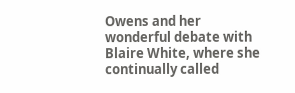Owens and her wonderful debate with Blaire White, where she continually called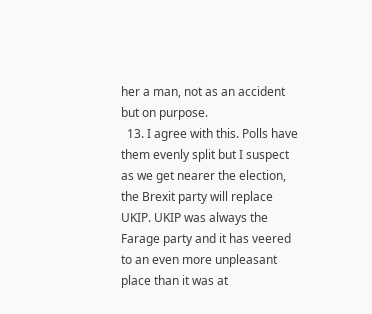her a man, not as an accident but on purpose.
  13. I agree with this. Polls have them evenly split but I suspect as we get nearer the election, the Brexit party will replace UKIP. UKIP was always the Farage party and it has veered to an even more unpleasant place than it was at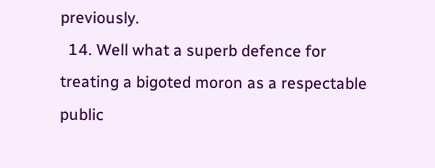previously.
  14. Well what a superb defence for treating a bigoted moron as a respectable public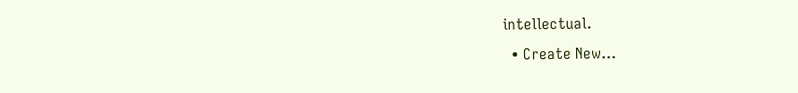intellectual.
  • Create New...